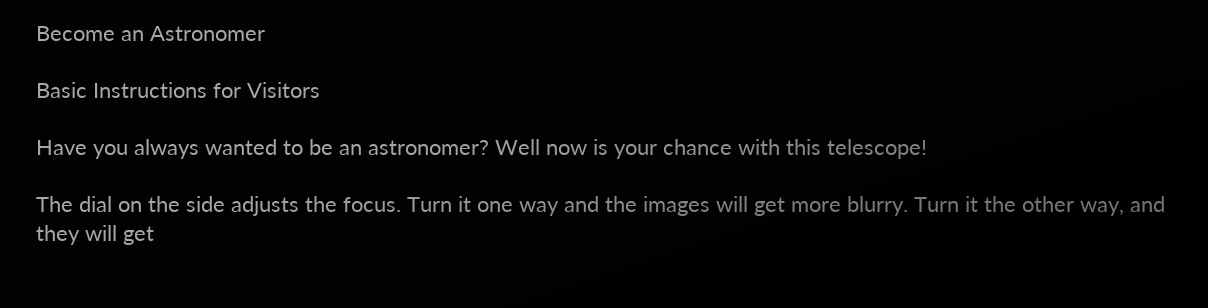Become an Astronomer

Basic Instructions for Visitors

Have you always wanted to be an astronomer? Well now is your chance with this telescope!

The dial on the side adjusts the focus. Turn it one way and the images will get more blurry. Turn it the other way, and they will get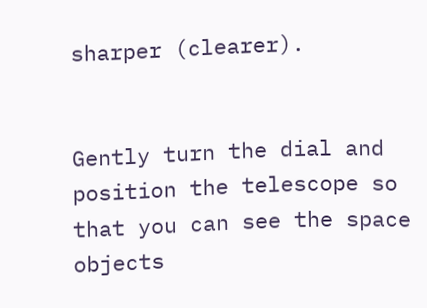sharper (clearer).


Gently turn the dial and position the telescope so that you can see the space objects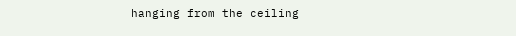hanging from the ceiling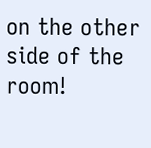on the other side of the room!